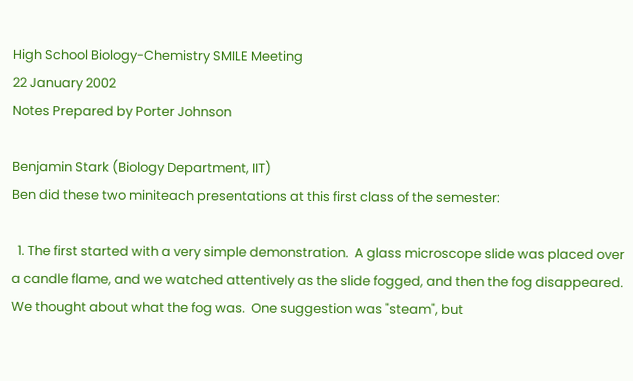High School Biology-Chemistry SMILE Meeting
22 January 2002
Notes Prepared by Porter Johnson

Benjamin Stark (Biology Department, IIT)
Ben did these two miniteach presentations at this first class of the semester:

  1. The first started with a very simple demonstration.  A glass microscope slide was placed over a candle flame, and we watched attentively as the slide fogged, and then the fog disappeared.  We thought about what the fog was.  One suggestion was "steam", but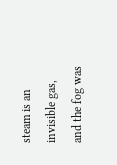steam is an invisible gas, and the fog was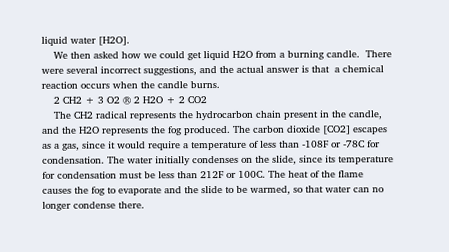liquid water [H2O].
    We then asked how we could get liquid H2O from a burning candle.  There were several incorrect suggestions, and the actual answer is that  a chemical reaction occurs when the candle burns.
    2 CH2 + 3 O2 ® 2 H2O + 2 CO2
    The CH2 radical represents the hydrocarbon chain present in the candle, and the H2O represents the fog produced. The carbon dioxide [CO2] escapes as a gas, since it would require a temperature of less than -108F or -78C for condensation. The water initially condenses on the slide, since its temperature for condensation must be less than 212F or 100C. The heat of the flame causes the fog to evaporate and the slide to be warmed, so that water can no longer condense there.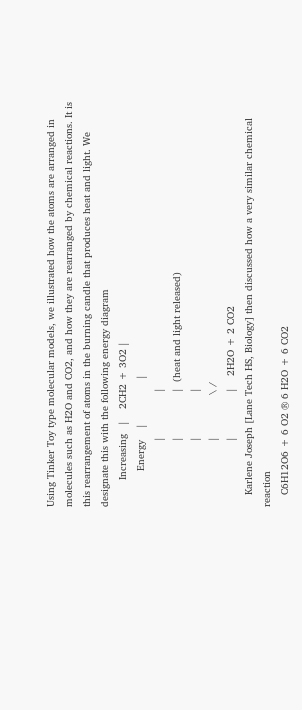Using Tinker Toy type molecular models, we illustrated how the atoms are arranged in molecules such as H2O and CO2, and how they are rearranged by chemical reactions. It is this rearrangement of atoms in the burning candle that produces heat and light. We designate this with the following energy diagram
         Increasing   |    2CH2 + 3O2 |
            Energy    |               |
                      |               |
                      |               |  (heat and light released)
                      |               |
                      |              \ /
                      |               |    2H2O + 2 CO2
    Karlene Joseph [Lane Tech HS, Biology] then discussed how a very similar chemical reaction
    C6H12O6 + 6 O2 ® 6 H2O + 6 CO2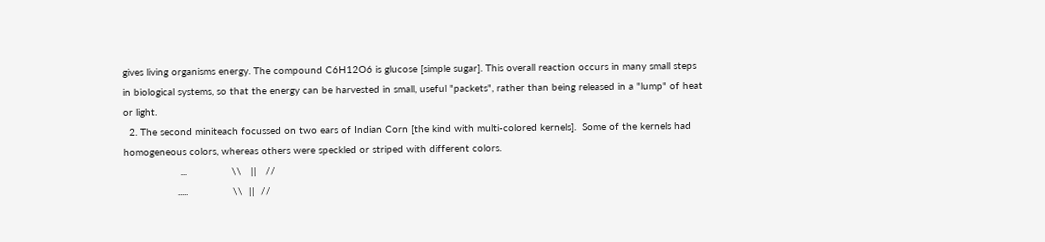gives living organisms energy. The compound C6H12O6 is glucose [simple sugar]. This overall reaction occurs in many small steps in biological systems, so that the energy can be harvested in small, useful "packets", rather than being released in a "lump" of heat or light.
  2. The second miniteach focussed on two ears of Indian Corn [the kind with multi-colored kernels].  Some of the kernels had homogeneous colors, whereas others were speckled or striped with different colors.
                   ...               \\   ||   //
                  .....               \\  ||  //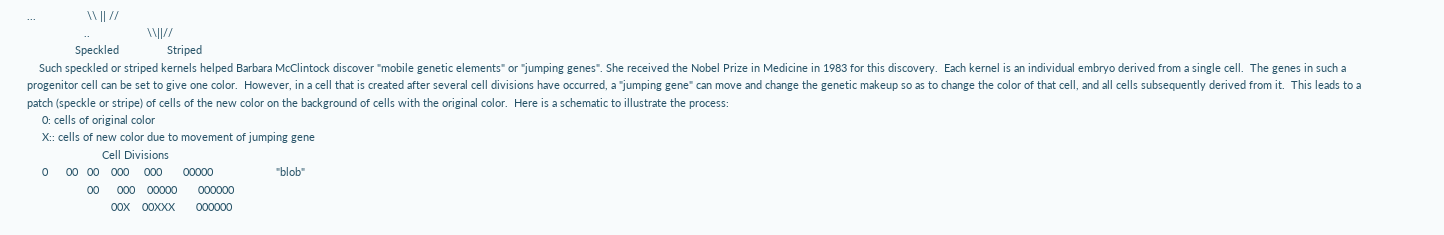...                 \\ || //
                   ..                   \\||//
                Speckled                Striped
    Such speckled or striped kernels helped Barbara McClintock discover "mobile genetic elements" or "jumping genes". She received the Nobel Prize in Medicine in 1983 for this discovery.  Each kernel is an individual embryo derived from a single cell.  The genes in such a progenitor cell can be set to give one color.  However, in a cell that is created after several cell divisions have occurred, a "jumping gene" can move and change the genetic makeup so as to change the color of that cell, and all cells subsequently derived from it.  This leads to a patch (speckle or stripe) of cells of the new color on the background of cells with the original color.  Here is a schematic to illustrate the process:
     0: cells of original color
     X:: cells of new color due to movement of jumping gene
                         Cell Divisions
     0      00   00    000     000       00000                     "blob"
                    00      000    00000       000000
                            00X    00XXX       000000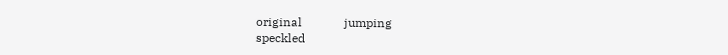original              jumping                                            speckled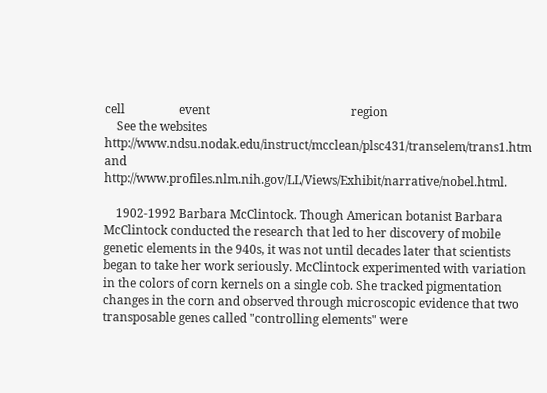cell                  event                                               region
    See the websites http://www.ndsu.nodak.edu/instruct/mcclean/plsc431/transelem/trans1.htm and http://www.profiles.nlm.nih.gov/LL/Views/Exhibit/narrative/nobel.html.

    1902-1992 Barbara McClintock. Though American botanist Barbara McClintock conducted the research that led to her discovery of mobile genetic elements in the 940s, it was not until decades later that scientists began to take her work seriously. McClintock experimented with variation in the colors of corn kernels on a single cob. She tracked pigmentation changes in the corn and observed through microscopic evidence that two transposable genes called "controlling elements" were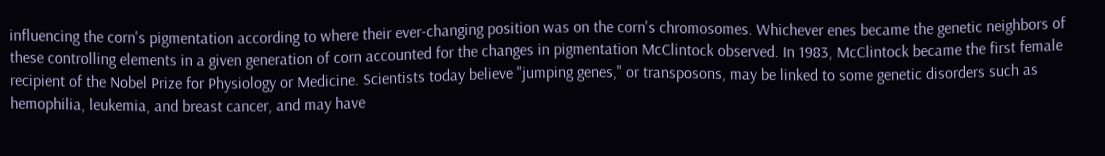influencing the corn's pigmentation according to where their ever-changing position was on the corn's chromosomes. Whichever enes became the genetic neighbors of these controlling elements in a given generation of corn accounted for the changes in pigmentation McClintock observed. In 1983, McClintock became the first female recipient of the Nobel Prize for Physiology or Medicine. Scientists today believe "jumping genes," or transposons, may be linked to some genetic disorders such as hemophilia, leukemia, and breast cancer, and may have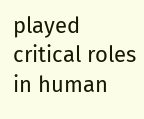played critical roles in human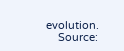evolution.
    Source: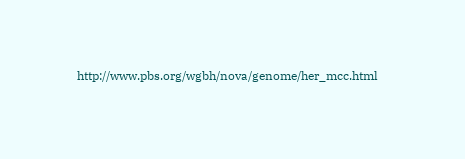http://www.pbs.org/wgbh/nova/genome/her_mcc.html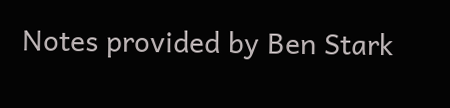Notes provided by Ben Stark